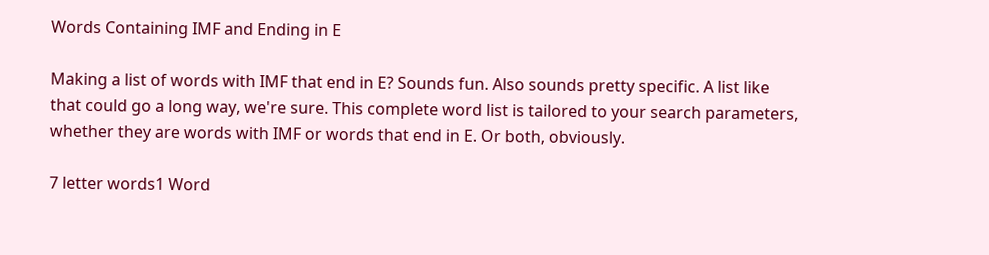Words Containing IMF and Ending in E

Making a list of words with IMF that end in E? Sounds fun. Also sounds pretty specific. A list like that could go a long way, we're sure. This complete word list is tailored to your search parameters, whether they are words with IMF or words that end in E. Or both, obviously.

7 letter words1 Word